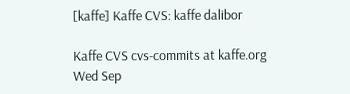[kaffe] Kaffe CVS: kaffe dalibor

Kaffe CVS cvs-commits at kaffe.org
Wed Sep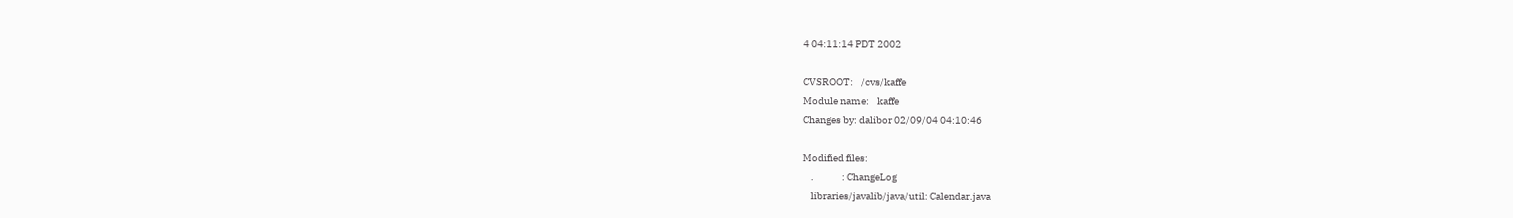4 04:11:14 PDT 2002

CVSROOT:    /cvs/kaffe
Module name:    kaffe
Changes by: dalibor 02/09/04 04:10:46

Modified files:
    .              : ChangeLog
    libraries/javalib/java/util: Calendar.java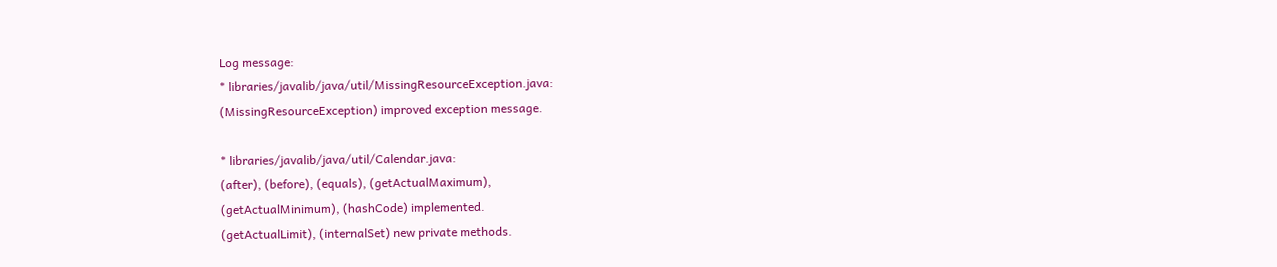Log message:
* libraries/javalib/java/util/MissingResourceException.java:
(MissingResourceException) improved exception message.

* libraries/javalib/java/util/Calendar.java:
(after), (before), (equals), (getActualMaximum),
(getActualMinimum), (hashCode) implemented.
(getActualLimit), (internalSet) new private methods.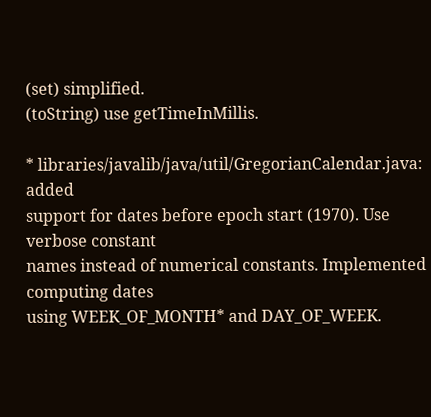(set) simplified.
(toString) use getTimeInMillis.

* libraries/javalib/java/util/GregorianCalendar.java: added
support for dates before epoch start (1970). Use verbose constant
names instead of numerical constants. Implemented computing dates
using WEEK_OF_MONTH* and DAY_OF_WEEK.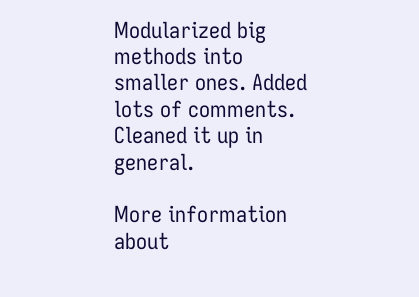Modularized big methods into
smaller ones. Added lots of comments. Cleaned it up in general.

More information about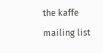the kaffe mailing list